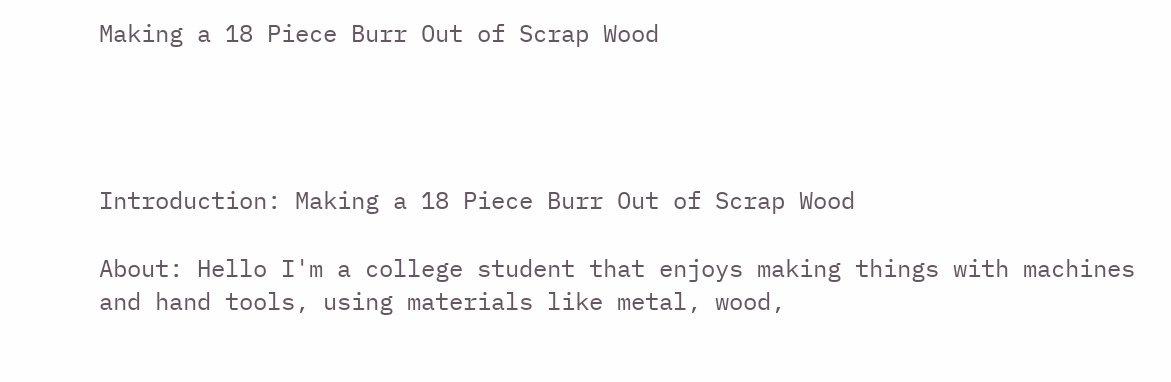Making a 18 Piece Burr Out of Scrap Wood




Introduction: Making a 18 Piece Burr Out of Scrap Wood

About: Hello I'm a college student that enjoys making things with machines and hand tools, using materials like metal, wood,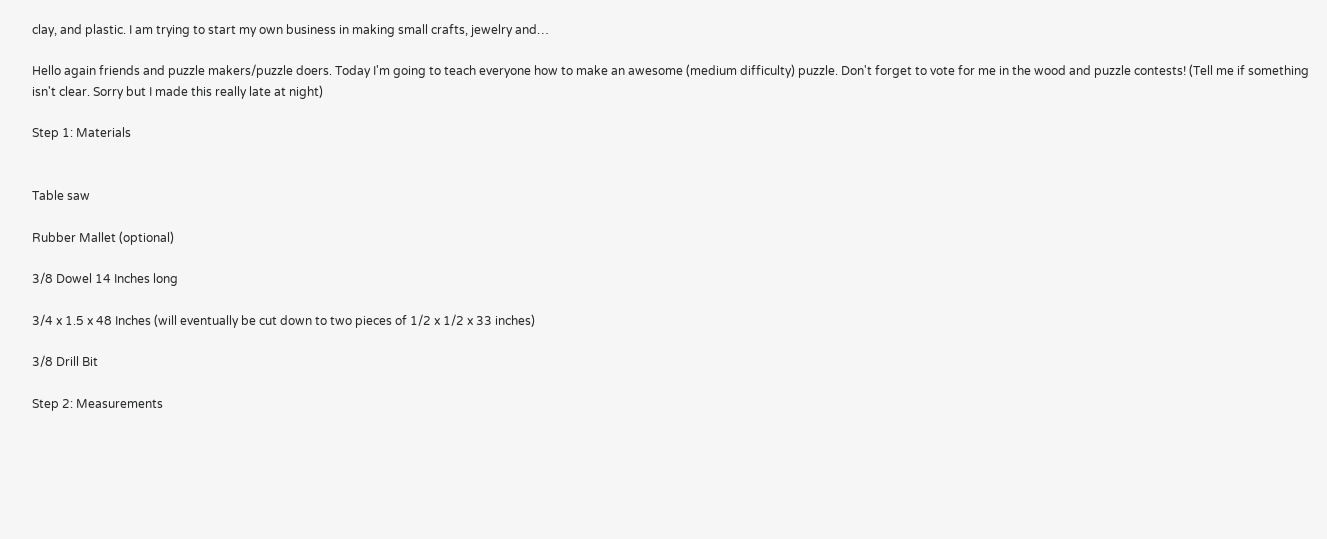clay, and plastic. I am trying to start my own business in making small crafts, jewelry and…

Hello again friends and puzzle makers/puzzle doers. Today I'm going to teach everyone how to make an awesome (medium difficulty) puzzle. Don't forget to vote for me in the wood and puzzle contests! (Tell me if something isn't clear. Sorry but I made this really late at night)

Step 1: Materials


Table saw

Rubber Mallet (optional)

3/8 Dowel 14 Inches long

3/4 x 1.5 x 48 Inches (will eventually be cut down to two pieces of 1/2 x 1/2 x 33 inches)

3/8 Drill Bit

Step 2: Measurements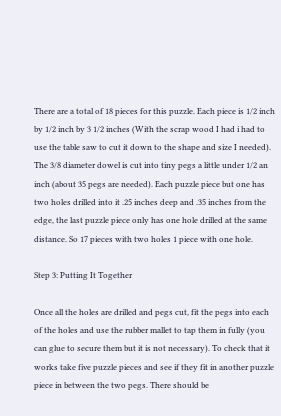There are a total of 18 pieces for this puzzle. Each piece is 1/2 inch by 1/2 inch by 3 1/2 inches (With the scrap wood I had i had to use the table saw to cut it down to the shape and size I needed). The 3/8 diameter dowel is cut into tiny pegs a little under 1/2 an inch (about 35 pegs are needed). Each puzzle piece but one has two holes drilled into it .25 inches deep and .35 inches from the edge, the last puzzle piece only has one hole drilled at the same distance. So 17 pieces with two holes 1 piece with one hole.

Step 3: Putting It Together

Once all the holes are drilled and pegs cut, fit the pegs into each of the holes and use the rubber mallet to tap them in fully (you can glue to secure them but it is not necessary). To check that it works take five puzzle pieces and see if they fit in another puzzle piece in between the two pegs. There should be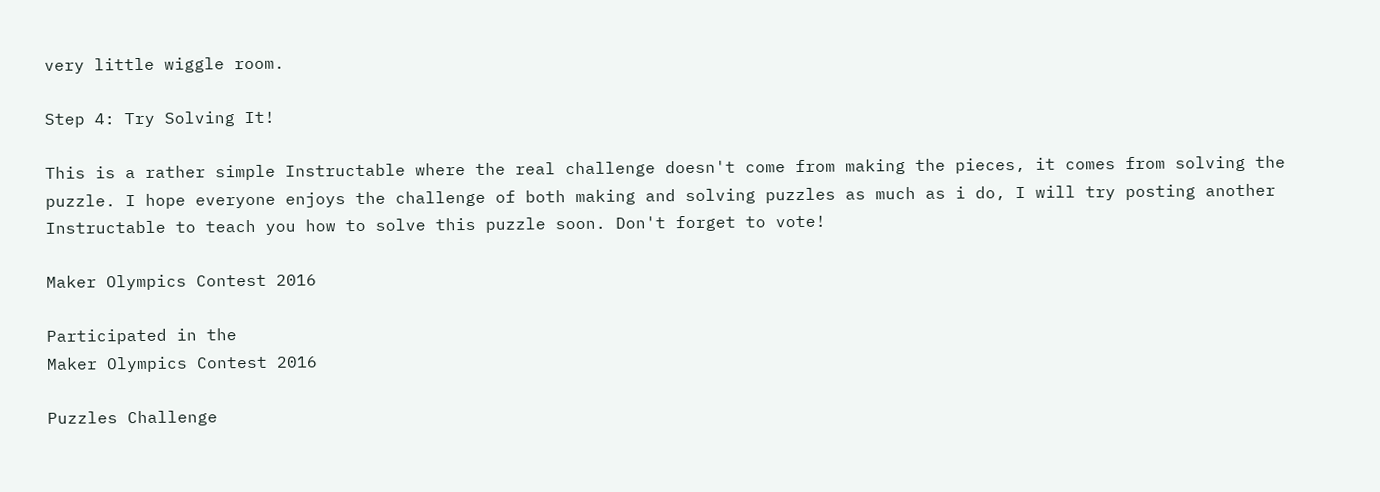very little wiggle room.

Step 4: Try Solving It!

This is a rather simple Instructable where the real challenge doesn't come from making the pieces, it comes from solving the puzzle. I hope everyone enjoys the challenge of both making and solving puzzles as much as i do, I will try posting another Instructable to teach you how to solve this puzzle soon. Don't forget to vote!

Maker Olympics Contest 2016

Participated in the
Maker Olympics Contest 2016

Puzzles Challenge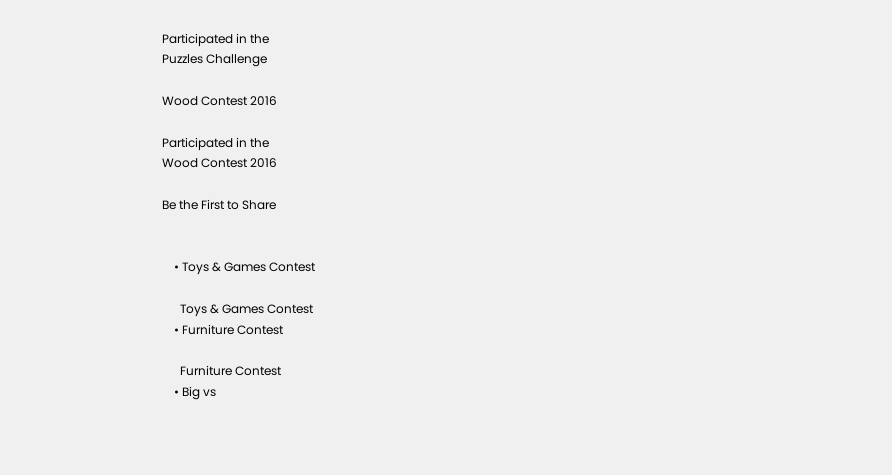Participated in the
Puzzles Challenge

Wood Contest 2016

Participated in the
Wood Contest 2016

Be the First to Share


    • Toys & Games Contest

      Toys & Games Contest
    • Furniture Contest

      Furniture Contest
    • Big vs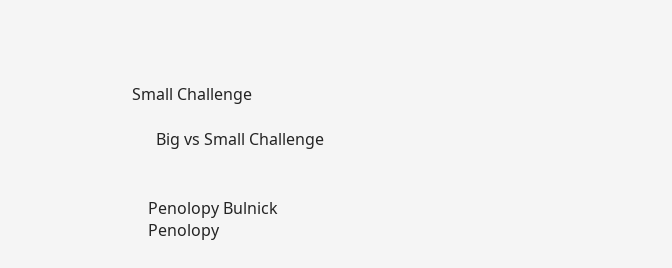Small Challenge

      Big vs Small Challenge


    Penolopy Bulnick
    Penolopy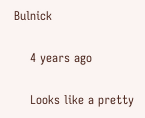Bulnick

    4 years ago

    Looks like a pretty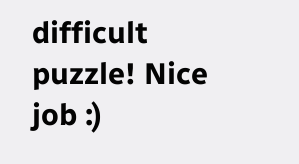difficult puzzle! Nice job :)